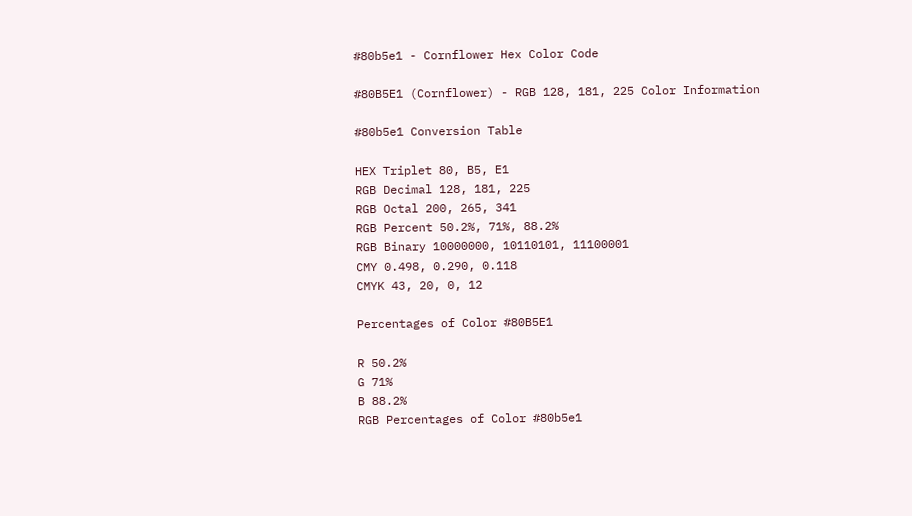#80b5e1 - Cornflower Hex Color Code

#80B5E1 (Cornflower) - RGB 128, 181, 225 Color Information

#80b5e1 Conversion Table

HEX Triplet 80, B5, E1
RGB Decimal 128, 181, 225
RGB Octal 200, 265, 341
RGB Percent 50.2%, 71%, 88.2%
RGB Binary 10000000, 10110101, 11100001
CMY 0.498, 0.290, 0.118
CMYK 43, 20, 0, 12

Percentages of Color #80B5E1

R 50.2%
G 71%
B 88.2%
RGB Percentages of Color #80b5e1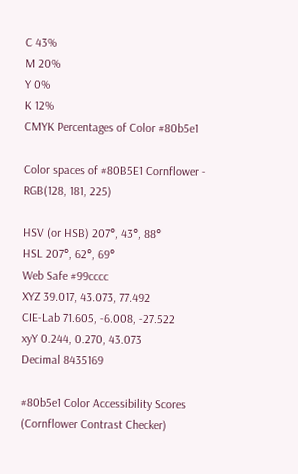C 43%
M 20%
Y 0%
K 12%
CMYK Percentages of Color #80b5e1

Color spaces of #80B5E1 Cornflower - RGB(128, 181, 225)

HSV (or HSB) 207°, 43°, 88°
HSL 207°, 62°, 69°
Web Safe #99cccc
XYZ 39.017, 43.073, 77.492
CIE-Lab 71.605, -6.008, -27.522
xyY 0.244, 0.270, 43.073
Decimal 8435169

#80b5e1 Color Accessibility Scores (Cornflower Contrast Checker)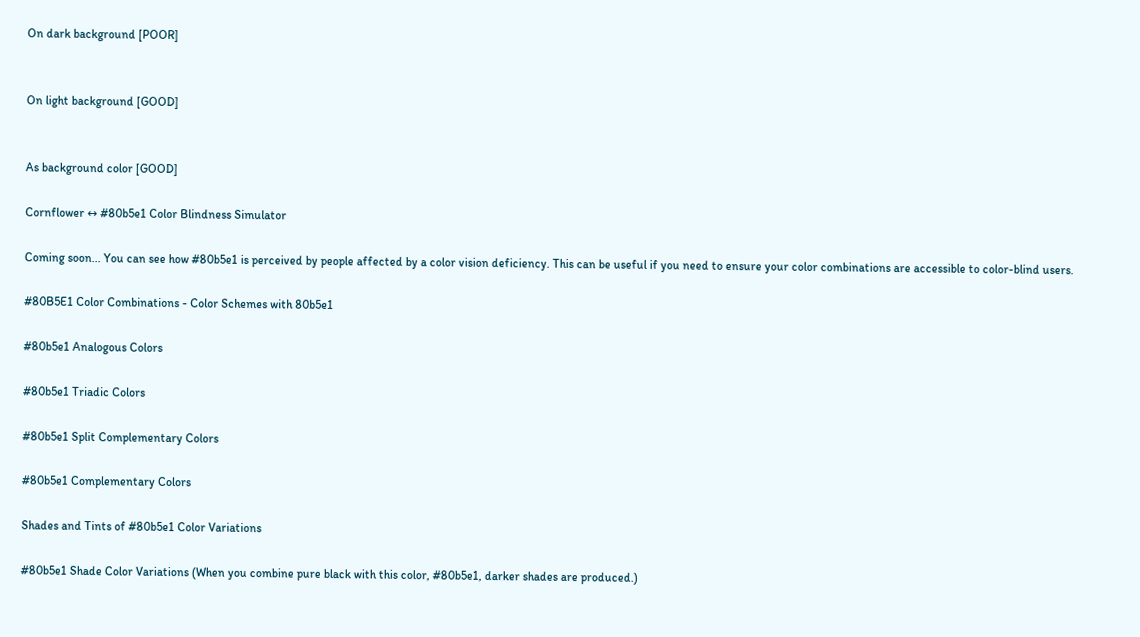On dark background [POOR]


On light background [GOOD]


As background color [GOOD]

Cornflower ↔ #80b5e1 Color Blindness Simulator

Coming soon... You can see how #80b5e1 is perceived by people affected by a color vision deficiency. This can be useful if you need to ensure your color combinations are accessible to color-blind users.

#80B5E1 Color Combinations - Color Schemes with 80b5e1

#80b5e1 Analogous Colors

#80b5e1 Triadic Colors

#80b5e1 Split Complementary Colors

#80b5e1 Complementary Colors

Shades and Tints of #80b5e1 Color Variations

#80b5e1 Shade Color Variations (When you combine pure black with this color, #80b5e1, darker shades are produced.)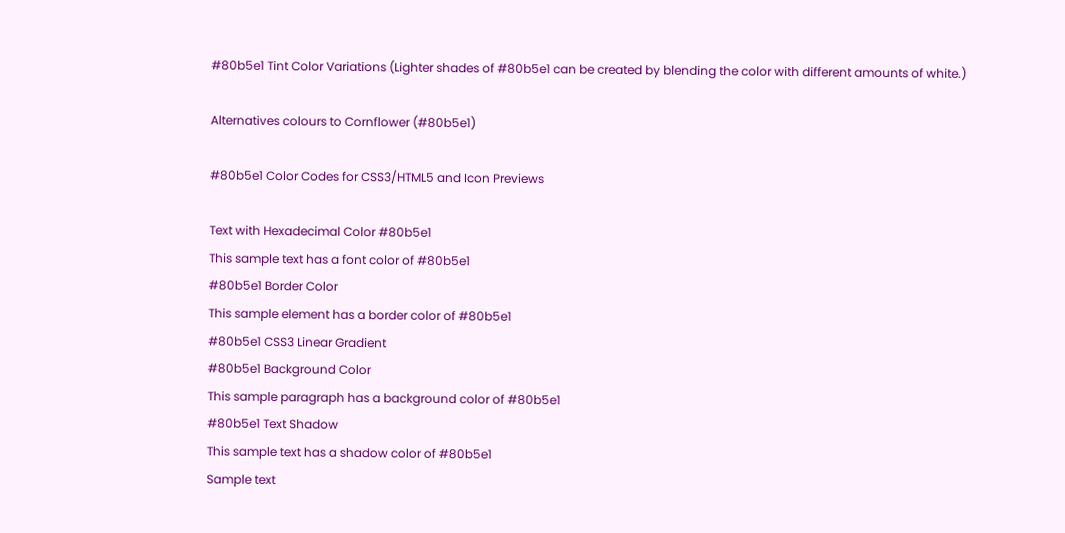#80b5e1 Tint Color Variations (Lighter shades of #80b5e1 can be created by blending the color with different amounts of white.)

Alternatives colours to Cornflower (#80b5e1)

#80b5e1 Color Codes for CSS3/HTML5 and Icon Previews

Text with Hexadecimal Color #80b5e1
This sample text has a font color of #80b5e1
#80b5e1 Border Color
This sample element has a border color of #80b5e1
#80b5e1 CSS3 Linear Gradient
#80b5e1 Background Color
This sample paragraph has a background color of #80b5e1
#80b5e1 Text Shadow
This sample text has a shadow color of #80b5e1
Sample text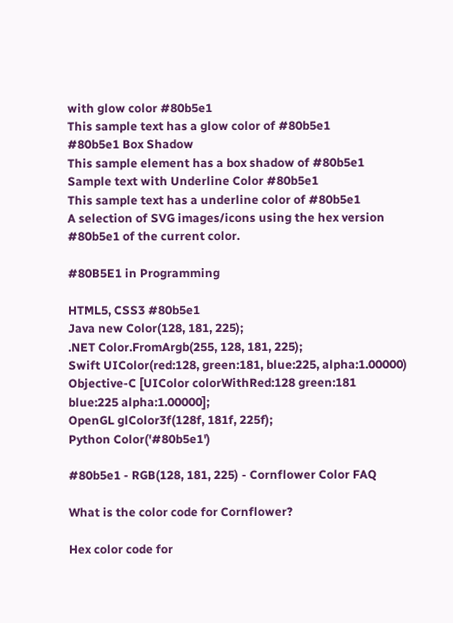with glow color #80b5e1
This sample text has a glow color of #80b5e1
#80b5e1 Box Shadow
This sample element has a box shadow of #80b5e1
Sample text with Underline Color #80b5e1
This sample text has a underline color of #80b5e1
A selection of SVG images/icons using the hex version #80b5e1 of the current color.

#80B5E1 in Programming

HTML5, CSS3 #80b5e1
Java new Color(128, 181, 225);
.NET Color.FromArgb(255, 128, 181, 225);
Swift UIColor(red:128, green:181, blue:225, alpha:1.00000)
Objective-C [UIColor colorWithRed:128 green:181 blue:225 alpha:1.00000];
OpenGL glColor3f(128f, 181f, 225f);
Python Color('#80b5e1')

#80b5e1 - RGB(128, 181, 225) - Cornflower Color FAQ

What is the color code for Cornflower?

Hex color code for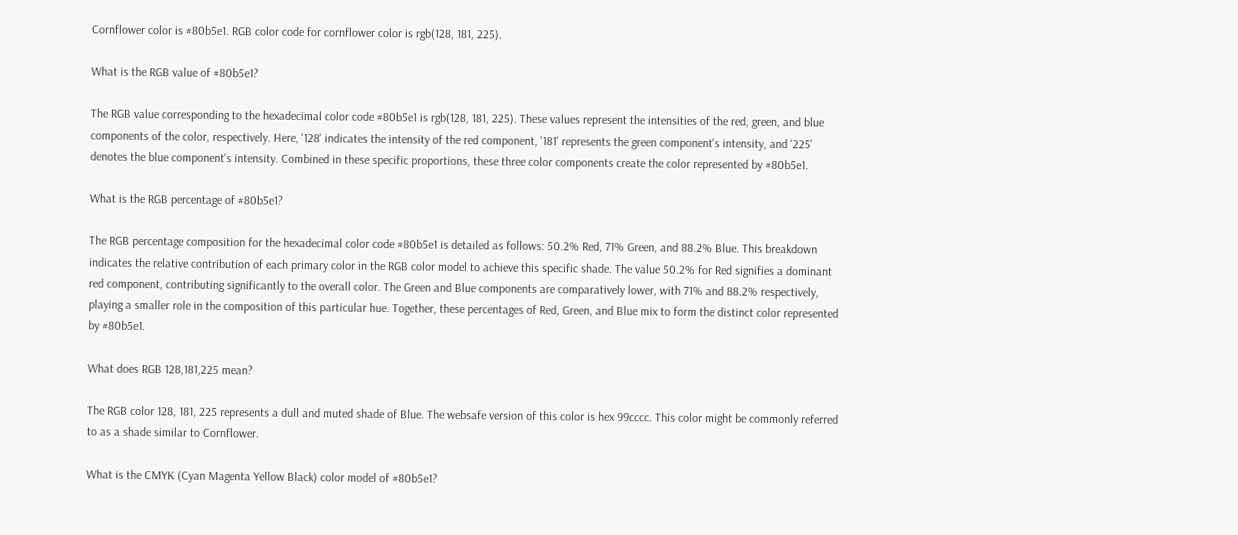Cornflower color is #80b5e1. RGB color code for cornflower color is rgb(128, 181, 225).

What is the RGB value of #80b5e1?

The RGB value corresponding to the hexadecimal color code #80b5e1 is rgb(128, 181, 225). These values represent the intensities of the red, green, and blue components of the color, respectively. Here, '128' indicates the intensity of the red component, '181' represents the green component's intensity, and '225' denotes the blue component's intensity. Combined in these specific proportions, these three color components create the color represented by #80b5e1.

What is the RGB percentage of #80b5e1?

The RGB percentage composition for the hexadecimal color code #80b5e1 is detailed as follows: 50.2% Red, 71% Green, and 88.2% Blue. This breakdown indicates the relative contribution of each primary color in the RGB color model to achieve this specific shade. The value 50.2% for Red signifies a dominant red component, contributing significantly to the overall color. The Green and Blue components are comparatively lower, with 71% and 88.2% respectively, playing a smaller role in the composition of this particular hue. Together, these percentages of Red, Green, and Blue mix to form the distinct color represented by #80b5e1.

What does RGB 128,181,225 mean?

The RGB color 128, 181, 225 represents a dull and muted shade of Blue. The websafe version of this color is hex 99cccc. This color might be commonly referred to as a shade similar to Cornflower.

What is the CMYK (Cyan Magenta Yellow Black) color model of #80b5e1?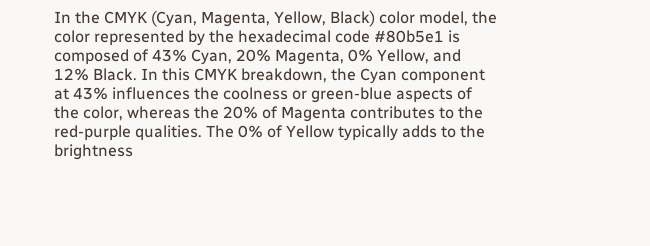In the CMYK (Cyan, Magenta, Yellow, Black) color model, the color represented by the hexadecimal code #80b5e1 is composed of 43% Cyan, 20% Magenta, 0% Yellow, and 12% Black. In this CMYK breakdown, the Cyan component at 43% influences the coolness or green-blue aspects of the color, whereas the 20% of Magenta contributes to the red-purple qualities. The 0% of Yellow typically adds to the brightness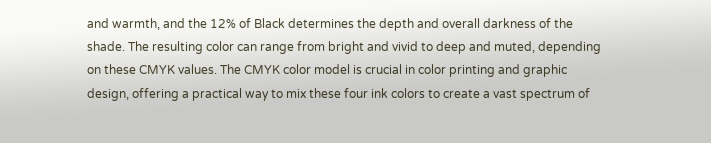and warmth, and the 12% of Black determines the depth and overall darkness of the shade. The resulting color can range from bright and vivid to deep and muted, depending on these CMYK values. The CMYK color model is crucial in color printing and graphic design, offering a practical way to mix these four ink colors to create a vast spectrum of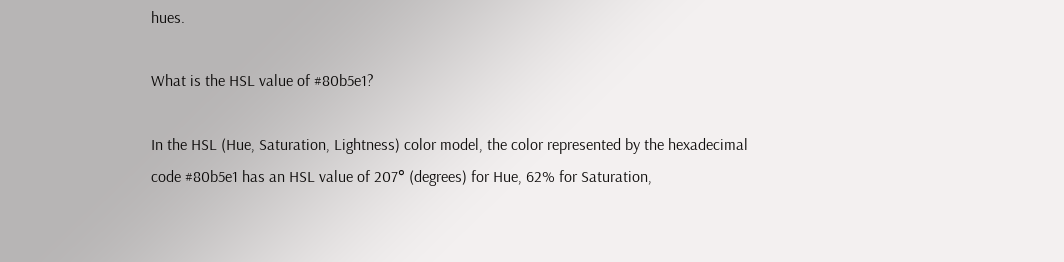hues.

What is the HSL value of #80b5e1?

In the HSL (Hue, Saturation, Lightness) color model, the color represented by the hexadecimal code #80b5e1 has an HSL value of 207° (degrees) for Hue, 62% for Saturation,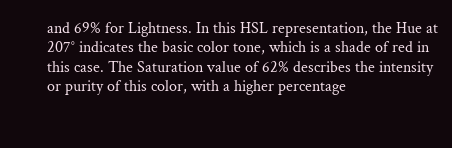and 69% for Lightness. In this HSL representation, the Hue at 207° indicates the basic color tone, which is a shade of red in this case. The Saturation value of 62% describes the intensity or purity of this color, with a higher percentage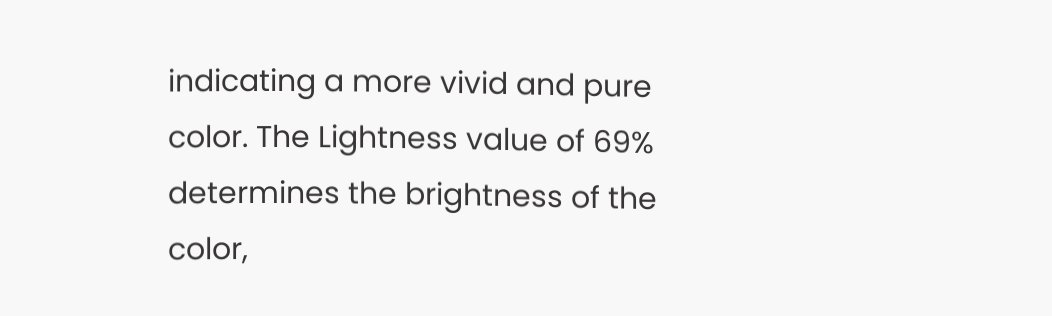indicating a more vivid and pure color. The Lightness value of 69% determines the brightness of the color,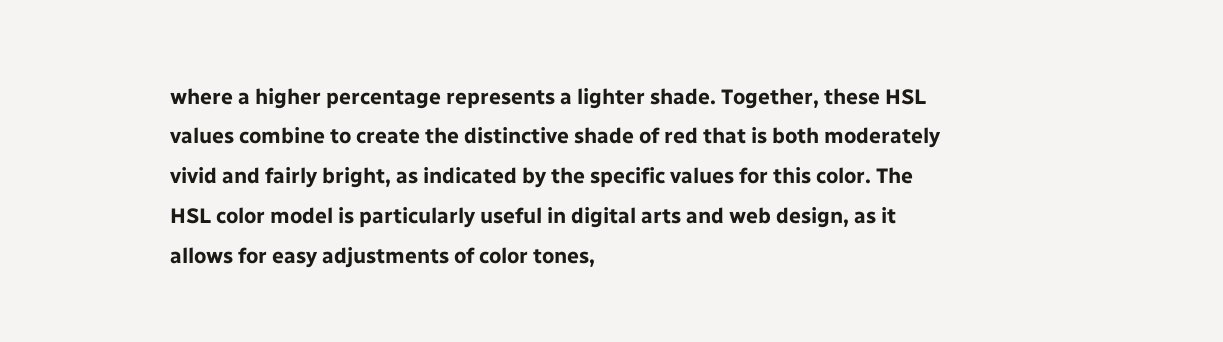where a higher percentage represents a lighter shade. Together, these HSL values combine to create the distinctive shade of red that is both moderately vivid and fairly bright, as indicated by the specific values for this color. The HSL color model is particularly useful in digital arts and web design, as it allows for easy adjustments of color tones,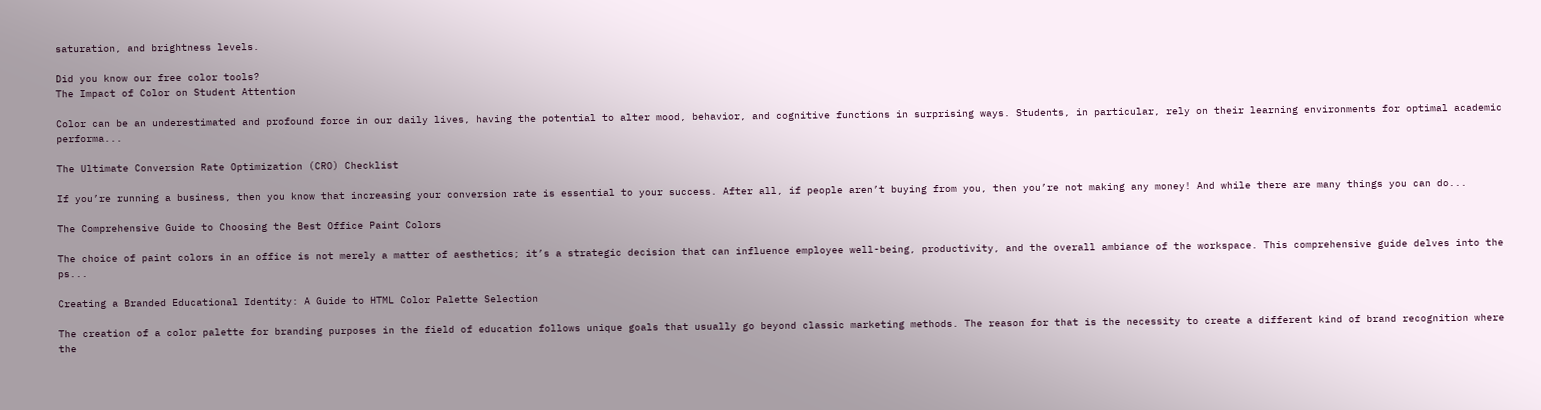saturation, and brightness levels.

Did you know our free color tools?
The Impact of Color on Student Attention

Color can be an underestimated and profound force in our daily lives, having the potential to alter mood, behavior, and cognitive functions in surprising ways. Students, in particular, rely on their learning environments for optimal academic performa...

The Ultimate Conversion Rate Optimization (CRO) Checklist

If you’re running a business, then you know that increasing your conversion rate is essential to your success. After all, if people aren’t buying from you, then you’re not making any money! And while there are many things you can do...

The Comprehensive Guide to Choosing the Best Office Paint Colors

The choice of paint colors in an office is not merely a matter of aesthetics; it’s a strategic decision that can influence employee well-being, productivity, and the overall ambiance of the workspace. This comprehensive guide delves into the ps...

Creating a Branded Educational Identity: A Guide to HTML Color Palette Selection

The creation of a color palette for branding purposes in the field of education follows unique goals that usually go beyond classic marketing methods. The reason for that is the necessity to create a different kind of brand recognition where the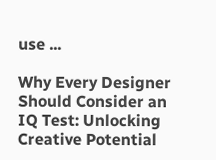use ...

Why Every Designer Should Consider an IQ Test: Unlocking Creative Potential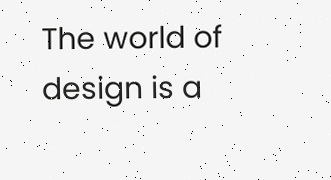The world of design is a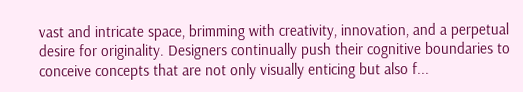vast and intricate space, brimming with creativity, innovation, and a perpetual desire for originality. Designers continually push their cognitive boundaries to conceive concepts that are not only visually enticing but also f...